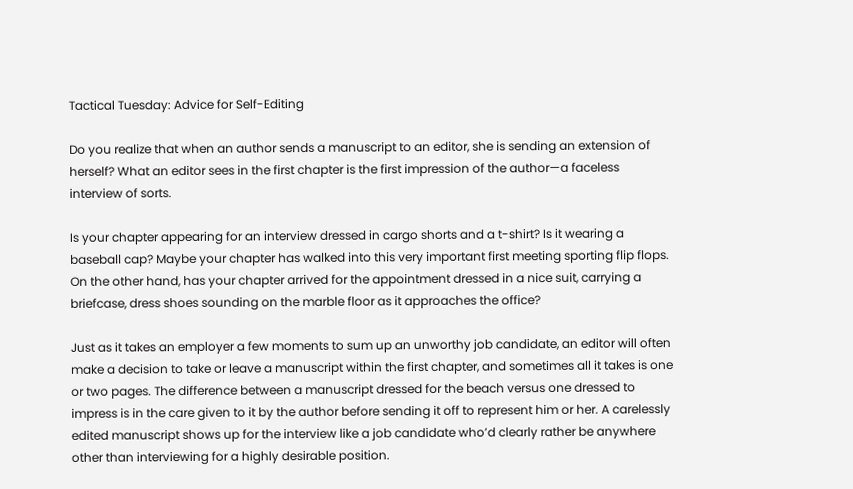Tactical Tuesday: Advice for Self-Editing

Do you realize that when an author sends a manuscript to an editor, she is sending an extension of herself? What an editor sees in the first chapter is the first impression of the author—a faceless interview of sorts.

Is your chapter appearing for an interview dressed in cargo shorts and a t-shirt? Is it wearing a baseball cap? Maybe your chapter has walked into this very important first meeting sporting flip flops. On the other hand, has your chapter arrived for the appointment dressed in a nice suit, carrying a briefcase, dress shoes sounding on the marble floor as it approaches the office?

Just as it takes an employer a few moments to sum up an unworthy job candidate, an editor will often make a decision to take or leave a manuscript within the first chapter, and sometimes all it takes is one or two pages. The difference between a manuscript dressed for the beach versus one dressed to impress is in the care given to it by the author before sending it off to represent him or her. A carelessly edited manuscript shows up for the interview like a job candidate who’d clearly rather be anywhere other than interviewing for a highly desirable position.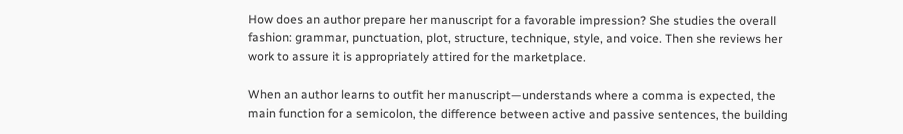How does an author prepare her manuscript for a favorable impression? She studies the overall fashion: grammar, punctuation, plot, structure, technique, style, and voice. Then she reviews her work to assure it is appropriately attired for the marketplace.

When an author learns to outfit her manuscript—understands where a comma is expected, the main function for a semicolon, the difference between active and passive sentences, the building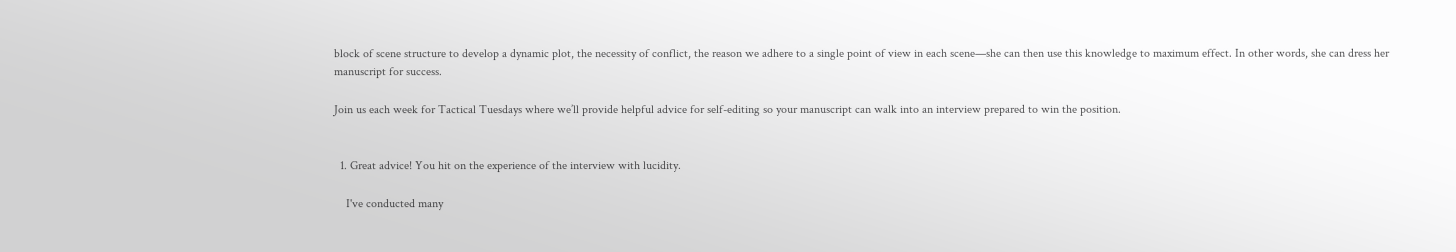block of scene structure to develop a dynamic plot, the necessity of conflict, the reason we adhere to a single point of view in each scene—she can then use this knowledge to maximum effect. In other words, she can dress her manuscript for success.

Join us each week for Tactical Tuesdays where we’ll provide helpful advice for self-editing so your manuscript can walk into an interview prepared to win the position.


  1. Great advice! You hit on the experience of the interview with lucidity.

    I've conducted many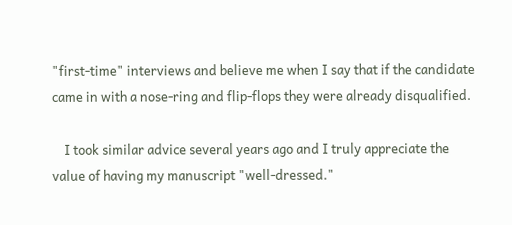"first-time" interviews and believe me when I say that if the candidate came in with a nose-ring and flip-flops they were already disqualified.

    I took similar advice several years ago and I truly appreciate the value of having my manuscript "well-dressed."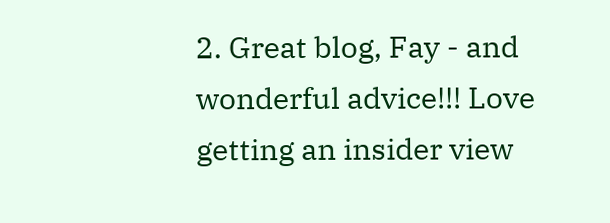2. Great blog, Fay - and wonderful advice!!! Love getting an insider view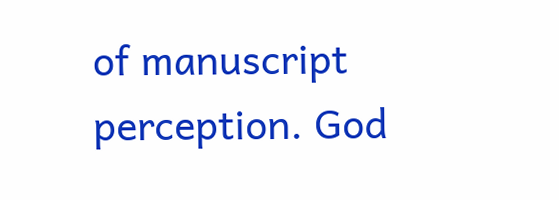of manuscript perception. God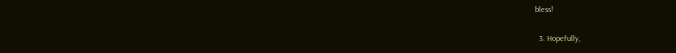bless!

  3. Hopefully,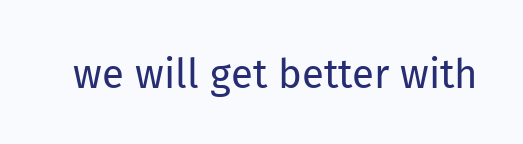we will get better with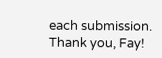each submission. Thank you, Fay!